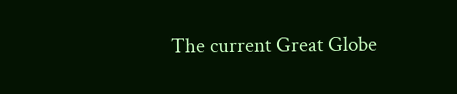The current Great Globe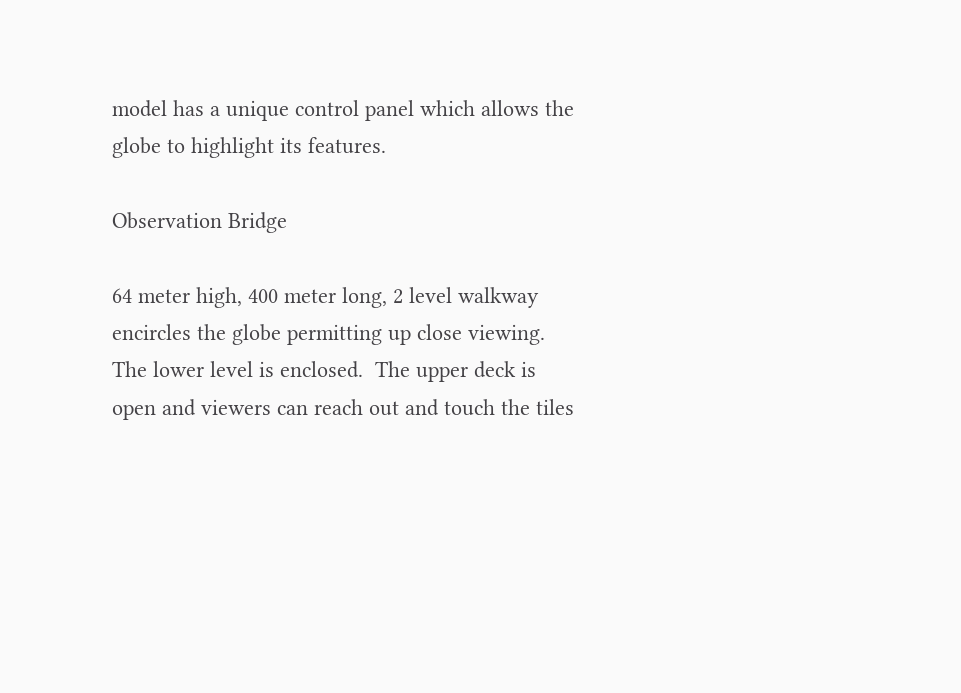model has a unique control panel which allows the globe to highlight its features.

Observation Bridge

64 meter high, 400 meter long, 2 level walkway encircles the globe permitting up close viewing. The lower level is enclosed.  The upper deck is open and viewers can reach out and touch the tiles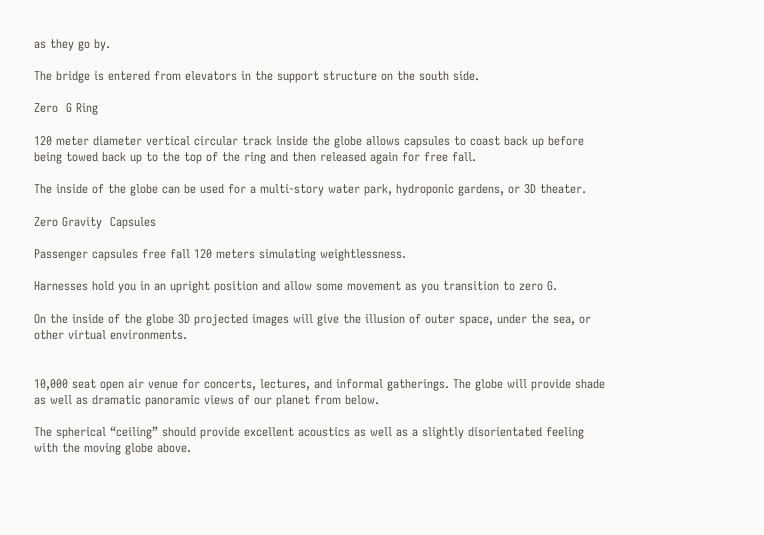as they go by.

The bridge is entered from elevators in the support structure on the south side.

Zero  G Ring

120 meter diameter vertical circular track inside the globe allows capsules to coast back up before being towed back up to the top of the ring and then released again for free fall.

The inside of the globe can be used for a multi-story water park, hydroponic gardens, or 3D theater.

Zero Gravity  Capsules

Passenger capsules free fall 120 meters simulating weightlessness.

Harnesses hold you in an upright position and allow some movement as you transition to zero G.

On the inside of the globe 3D projected images will give the illusion of outer space, under the sea, or other virtual environments.


10,000 seat open air venue for concerts, lectures, and informal gatherings. The globe will provide shade as well as dramatic panoramic views of our planet from below.

The spherical “ceiling” should provide excellent acoustics as well as a slightly disorientated feeling with the moving globe above.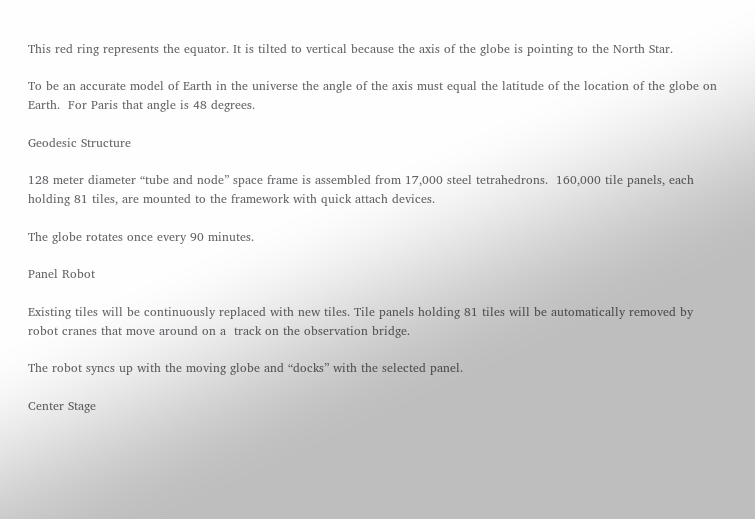This red ring represents the equator. It is tilted to vertical because the axis of the globe is pointing to the North Star.

To be an accurate model of Earth in the universe the angle of the axis must equal the latitude of the location of the globe on Earth.  For Paris that angle is 48 degrees.

Geodesic Structure

128 meter diameter “tube and node” space frame is assembled from 17,000 steel tetrahedrons.  160,000 tile panels, each holding 81 tiles, are mounted to the framework with quick attach devices.

The globe rotates once every 90 minutes.

Panel Robot

Existing tiles will be continuously replaced with new tiles. Tile panels holding 81 tiles will be automatically removed by robot cranes that move around on a  track on the observation bridge.

The robot syncs up with the moving globe and “docks” with the selected panel.

Center Stage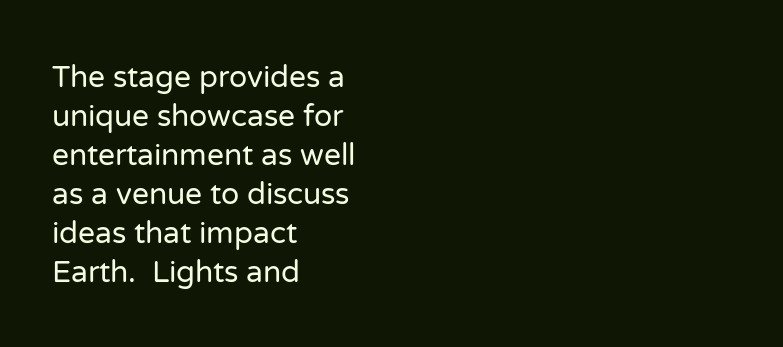The stage provides a unique showcase for entertainment as well as a venue to discuss ideas that impact Earth.  Lights and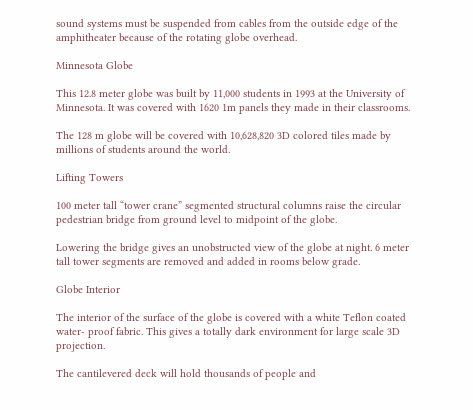sound systems must be suspended from cables from the outside edge of the amphitheater because of the rotating globe overhead.

Minnesota Globe

This 12.8 meter globe was built by 11,000 students in 1993 at the University of Minnesota. It was covered with 1620 1m panels they made in their classrooms.

The 128 m globe will be covered with 10,628,820 3D colored tiles made by millions of students around the world.

Lifting Towers

100 meter tall “tower crane” segmented structural columns raise the circular pedestrian bridge from ground level to midpoint of the globe.

Lowering the bridge gives an unobstructed view of the globe at night. 6 meter tall tower segments are removed and added in rooms below grade.

Globe Interior

The interior of the surface of the globe is covered with a white Teflon coated water- proof fabric. This gives a totally dark environment for large scale 3D projection.

The cantilevered deck will hold thousands of people and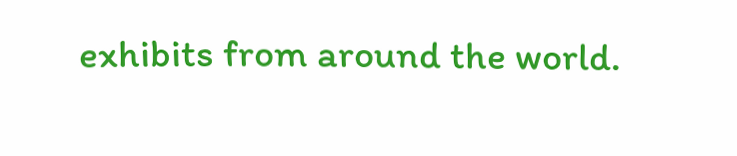exhibits from around the world.